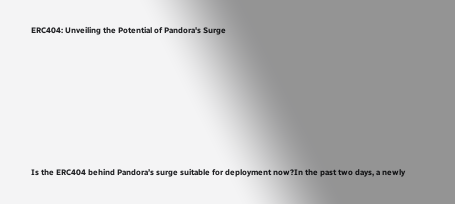ERC404: Unveiling the Potential of Pandora's Surge








Is the ERC404 behind Pandora’s surge suitable for deployment now?In the past two days, a newly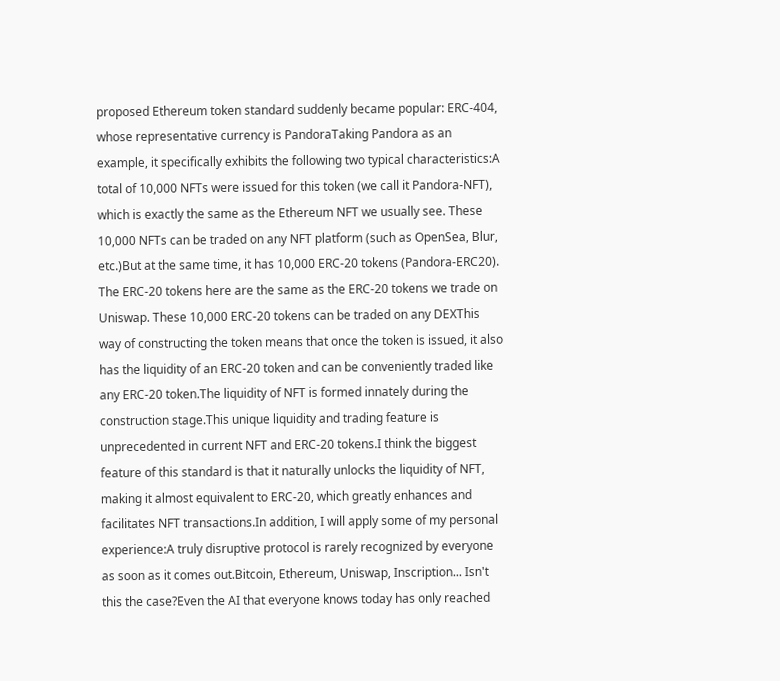proposed Ethereum token standard suddenly became popular: ERC-404, whose representative currency is PandoraTaking Pandora as an example, it specifically exhibits the following two typical characteristics:A total of 10,000 NFTs were issued for this token (we call it Pandora-NFT), which is exactly the same as the Ethereum NFT we usually see. These 10,000 NFTs can be traded on any NFT platform (such as OpenSea, Blur, etc.)But at the same time, it has 10,000 ERC-20 tokens (Pandora-ERC20). The ERC-20 tokens here are the same as the ERC-20 tokens we trade on Uniswap. These 10,000 ERC-20 tokens can be traded on any DEXThis way of constructing the token means that once the token is issued, it also has the liquidity of an ERC-20 token and can be conveniently traded like any ERC-20 token.The liquidity of NFT is formed innately during the construction stage.This unique liquidity and trading feature is unprecedented in current NFT and ERC-20 tokens.I think the biggest feature of this standard is that it naturally unlocks the liquidity of NFT, making it almost equivalent to ERC-20, which greatly enhances and facilitates NFT transactions.In addition, I will apply some of my personal experience:A truly disruptive protocol is rarely recognized by everyone as soon as it comes out.Bitcoin, Ethereum, Uniswap, Inscription... Isn't this the case?Even the AI that everyone knows today has only reached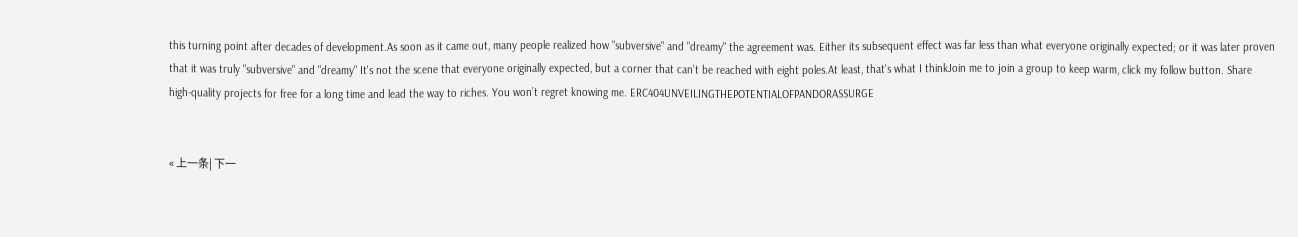this turning point after decades of development.As soon as it came out, many people realized how "subversive" and "dreamy" the agreement was. Either its subsequent effect was far less than what everyone originally expected; or it was later proven that it was truly "subversive" and "dreamy" It's not the scene that everyone originally expected, but a corner that can't be reached with eight poles.At least, that's what I thinkJoin me to join a group to keep warm, click my follow button. Share high-quality projects for free for a long time and lead the way to riches. You won’t regret knowing me. ERC404UNVEILINGTHEPOTENTIALOFPANDORASSURGE


« 上一条| 下一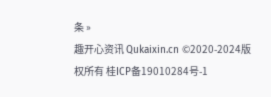条 »
趣开心资讯 Qukaixin.cn ©2020-2024版权所有 桂ICP备19010284号-1